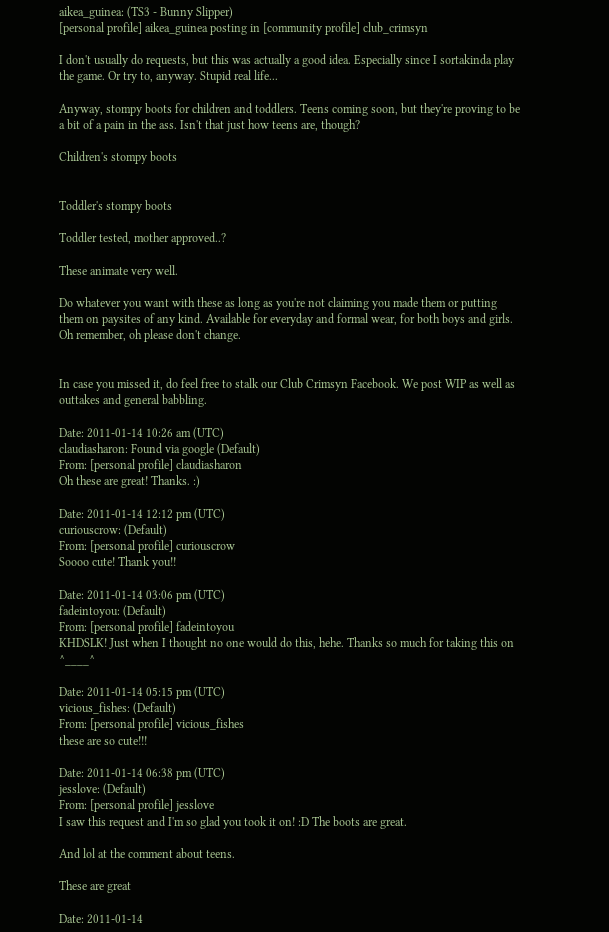aikea_guinea: (TS3 - Bunny Slipper)
[personal profile] aikea_guinea posting in [community profile] club_crimsyn

I don't usually do requests, but this was actually a good idea. Especially since I sortakinda play the game. Or try to, anyway. Stupid real life...

Anyway, stompy boots for children and toddlers. Teens coming soon, but they're proving to be a bit of a pain in the ass. Isn't that just how teens are, though?

Children's stompy boots


Toddler's stompy boots

Toddler tested, mother approved..?

These animate very well.

Do whatever you want with these as long as you're not claiming you made them or putting them on paysites of any kind. Available for everyday and formal wear, for both boys and girls. Oh remember, oh please don't change.


In case you missed it, do feel free to stalk our Club Crimsyn Facebook. We post WIP as well as outtakes and general babbling.

Date: 2011-01-14 10:26 am (UTC)
claudiasharon: Found via google (Default)
From: [personal profile] claudiasharon
Oh these are great! Thanks. :)

Date: 2011-01-14 12:12 pm (UTC)
curiouscrow: (Default)
From: [personal profile] curiouscrow
Soooo cute! Thank you!!

Date: 2011-01-14 03:06 pm (UTC)
fadeintoyou: (Default)
From: [personal profile] fadeintoyou
KHDSLK! Just when I thought no one would do this, hehe. Thanks so much for taking this on ^____^

Date: 2011-01-14 05:15 pm (UTC)
vicious_fishes: (Default)
From: [personal profile] vicious_fishes
these are so cute!!!

Date: 2011-01-14 06:38 pm (UTC)
jesslove: (Default)
From: [personal profile] jesslove
I saw this request and I'm so glad you took it on! :D The boots are great.

And lol at the comment about teens.

These are great

Date: 2011-01-14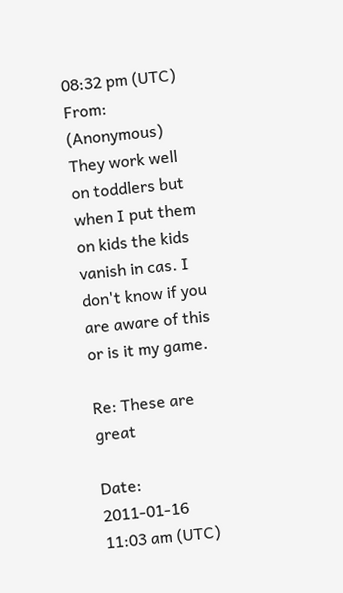08:32 pm (UTC)
From: (Anonymous)
They work well on toddlers but when I put them on kids the kids vanish in cas. I don't know if you are aware of this or is it my game.

Re: These are great

Date: 2011-01-16 11:03 am (UTC)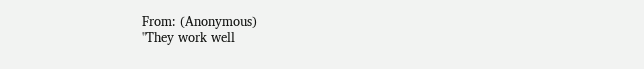From: (Anonymous)
"They work well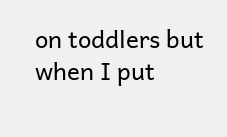on toddlers but when I put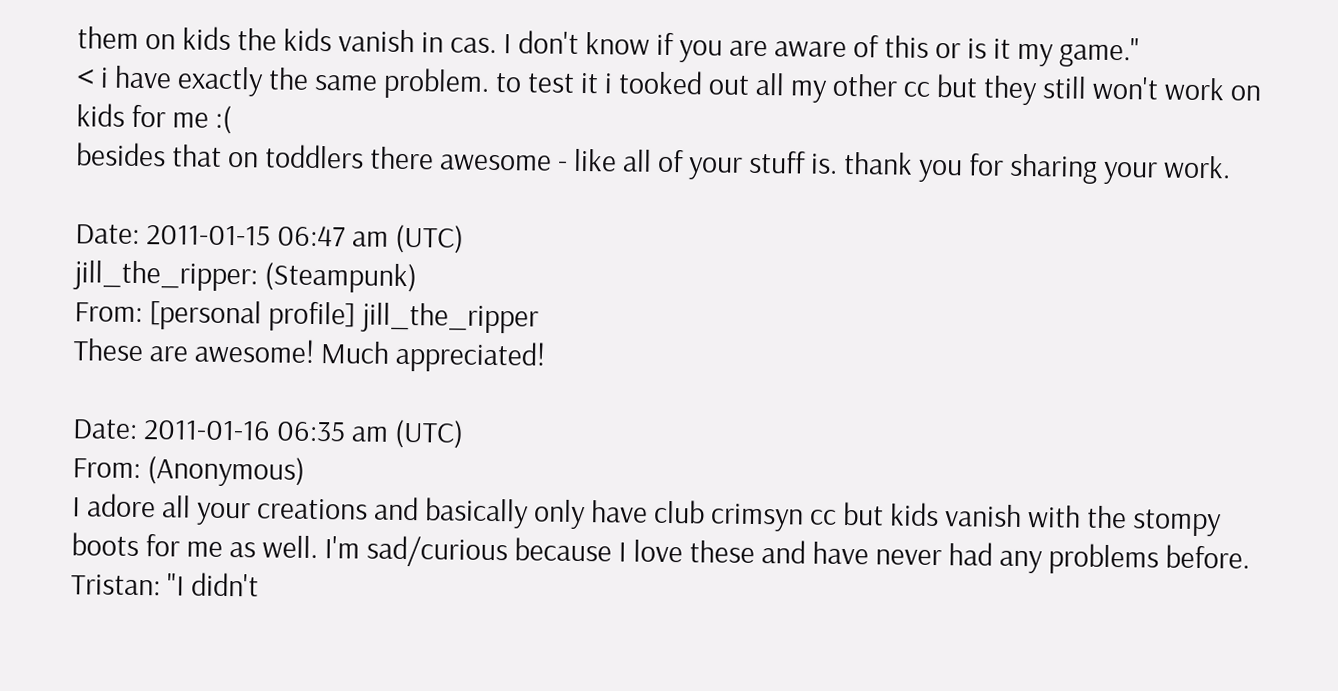them on kids the kids vanish in cas. I don't know if you are aware of this or is it my game."
< i have exactly the same problem. to test it i tooked out all my other cc but they still won't work on kids for me :(
besides that on toddlers there awesome - like all of your stuff is. thank you for sharing your work.

Date: 2011-01-15 06:47 am (UTC)
jill_the_ripper: (Steampunk)
From: [personal profile] jill_the_ripper
These are awesome! Much appreciated!

Date: 2011-01-16 06:35 am (UTC)
From: (Anonymous)
I adore all your creations and basically only have club crimsyn cc but kids vanish with the stompy boots for me as well. I'm sad/curious because I love these and have never had any problems before.
Tristan: "I didn't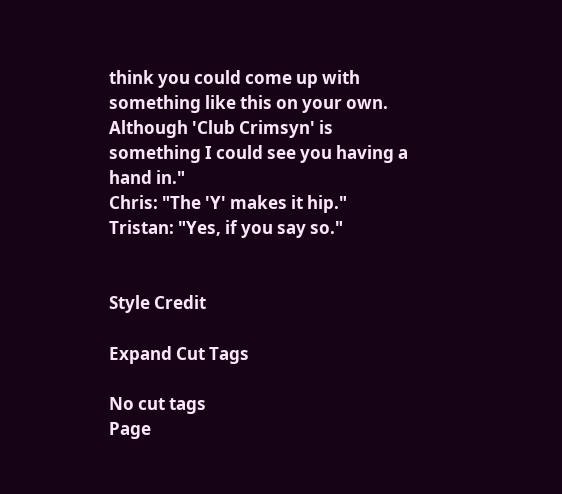think you could come up with something like this on your own. Although 'Club Crimsyn' is something I could see you having a hand in."
Chris: "The 'Y' makes it hip."
Tristan: "Yes, if you say so."


Style Credit

Expand Cut Tags

No cut tags
Page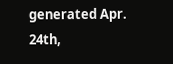generated Apr. 24th,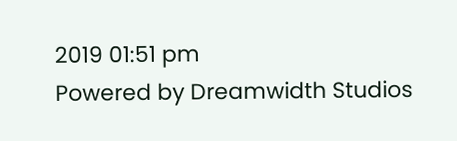2019 01:51 pm
Powered by Dreamwidth Studios